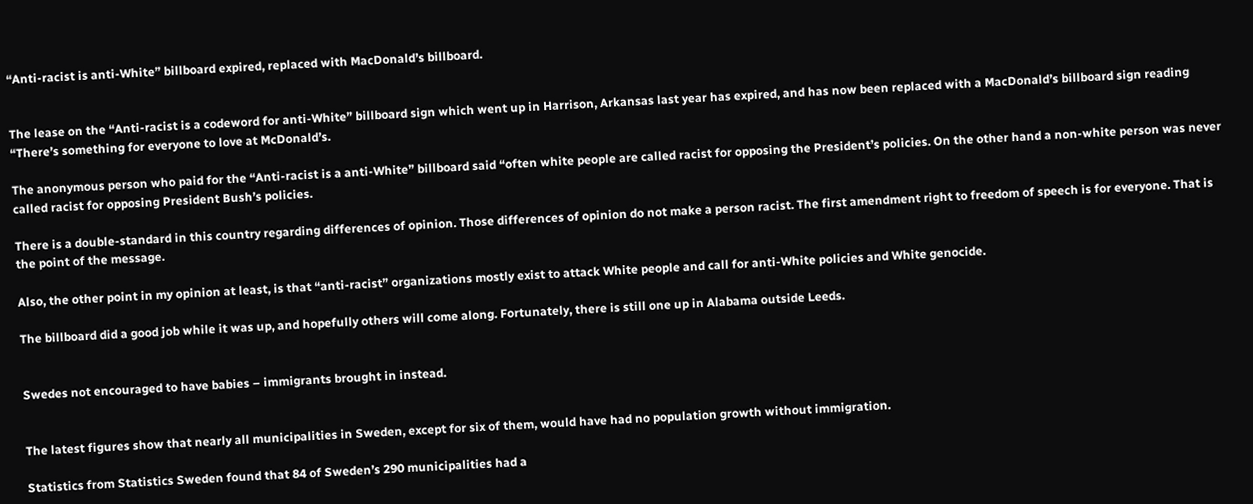“Anti-racist is anti-White” billboard expired, replaced with MacDonald’s billboard.


The lease on the “Anti-racist is a codeword for anti-White” billboard sign which went up in Harrison, Arkansas last year has expired, and has now been replaced with a MacDonald’s billboard sign reading “There’s something for everyone to love at McDonald’s.

The anonymous person who paid for the “Anti-racist is a anti-White” billboard said “often white people are called racist for opposing the President’s policies. On the other hand a non-white person was never called racist for opposing President Bush’s policies.

There is a double-standard in this country regarding differences of opinion. Those differences of opinion do not make a person racist. The first amendment right to freedom of speech is for everyone. That is the point of the message.

Also, the other point in my opinion at least, is that “anti-racist” organizations mostly exist to attack White people and call for anti-White policies and White genocide.

The billboard did a good job while it was up, and hopefully others will come along. Fortunately, there is still one up in Alabama outside Leeds.


Swedes not encouraged to have babies – immigrants brought in instead.


The latest figures show that nearly all municipalities in Sweden, except for six of them, would have had no population growth without immigration.

Statistics from Statistics Sweden found that 84 of Sweden’s 290 municipalities had a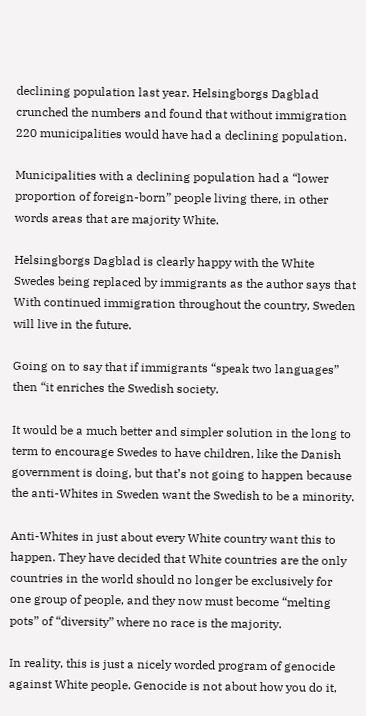declining population last year. Helsingborgs Dagblad crunched the numbers and found that without immigration 220 municipalities would have had a declining population.

Municipalities with a declining population had a “lower proportion of foreign-born” people living there, in other words areas that are majority White.

Helsingborgs Dagblad is clearly happy with the White Swedes being replaced by immigrants as the author says that With continued immigration throughout the country, Sweden will live in the future.

Going on to say that if immigrants “speak two languages” then “it enriches the Swedish society.

It would be a much better and simpler solution in the long to term to encourage Swedes to have children, like the Danish government is doing, but that’s not going to happen because the anti-Whites in Sweden want the Swedish to be a minority.

Anti-Whites in just about every White country want this to happen. They have decided that White countries are the only countries in the world should no longer be exclusively for one group of people, and they now must become “melting pots” of “diversity” where no race is the majority.

In reality, this is just a nicely worded program of genocide against White people. Genocide is not about how you do it,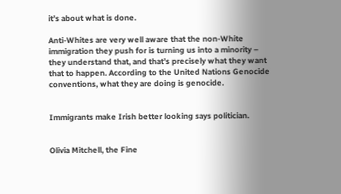it’s about what is done.

Anti-Whites are very well aware that the non-White immigration they push for is turning us into a minority – they understand that, and that’s precisely what they want that to happen. According to the United Nations Genocide conventions, what they are doing is genocide.


Immigrants make Irish better looking says politician.


Olivia Mitchell, the Fine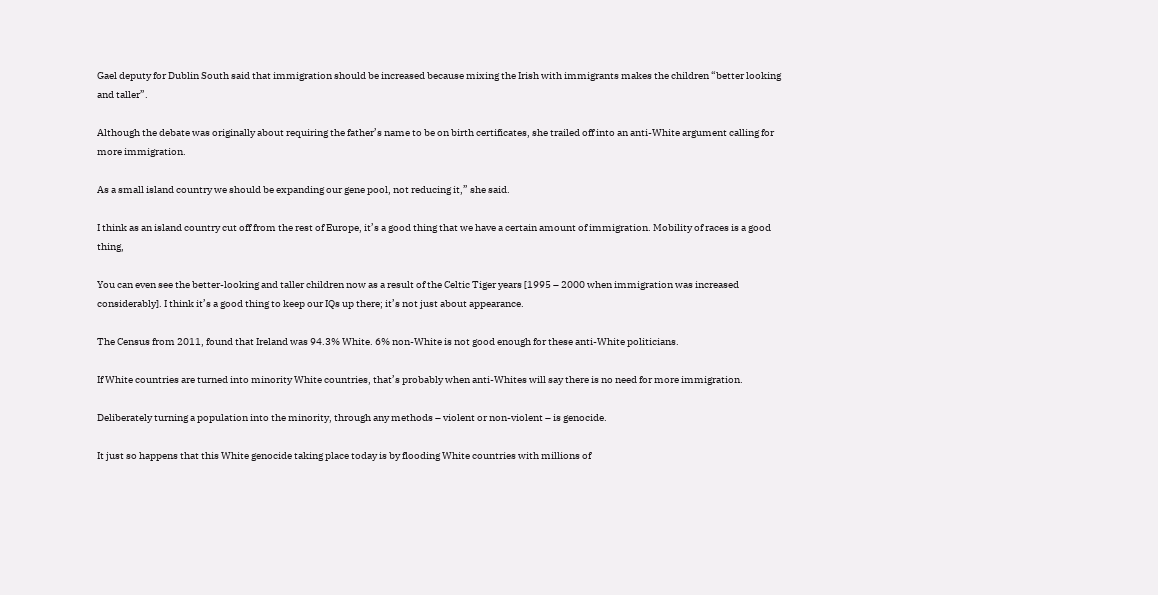Gael deputy for Dublin South said that immigration should be increased because mixing the Irish with immigrants makes the children “better looking and taller”.

Although the debate was originally about requiring the father’s name to be on birth certificates, she trailed off into an anti-White argument calling for more immigration.

As a small island country we should be expanding our gene pool, not reducing it,” she said.

I think as an island country cut off from the rest of Europe, it’s a good thing that we have a certain amount of immigration. Mobility of races is a good thing,

You can even see the better-looking and taller children now as a result of the Celtic Tiger years [1995 – 2000 when immigration was increased considerably]. I think it’s a good thing to keep our IQs up there; it’s not just about appearance.

The Census from 2011, found that Ireland was 94.3% White. 6% non-White is not good enough for these anti-White politicians.

If White countries are turned into minority White countries, that’s probably when anti-Whites will say there is no need for more immigration.

Deliberately turning a population into the minority, through any methods – violent or non-violent – is genocide.

It just so happens that this White genocide taking place today is by flooding White countries with millions of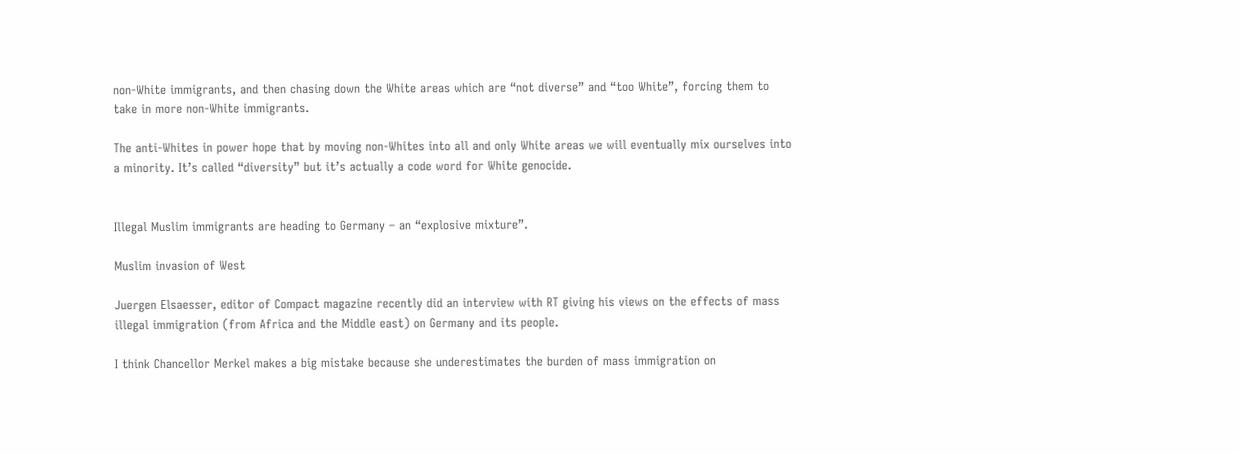non-White immigrants, and then chasing down the White areas which are “not diverse” and “too White”, forcing them to take in more non-White immigrants.

The anti-Whites in power hope that by moving non-Whites into all and only White areas we will eventually mix ourselves into a minority. It’s called “diversity” but it’s actually a code word for White genocide.


Illegal Muslim immigrants are heading to Germany – an “explosive mixture”.

Muslim invasion of West

Juergen Elsaesser, editor of Compact magazine recently did an interview with RT giving his views on the effects of mass illegal immigration (from Africa and the Middle east) on Germany and its people.

I think Chancellor Merkel makes a big mistake because she underestimates the burden of mass immigration on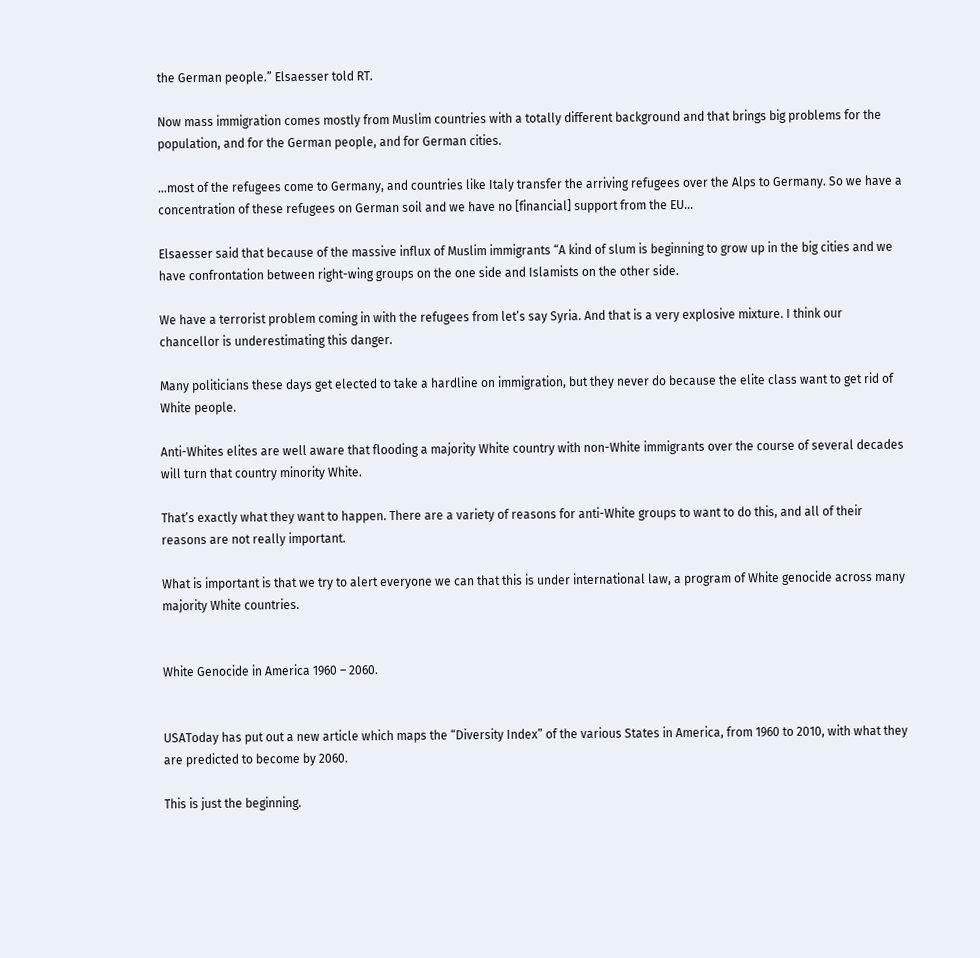the German people.” Elsaesser told RT.

Now mass immigration comes mostly from Muslim countries with a totally different background and that brings big problems for the population, and for the German people, and for German cities.

…most of the refugees come to Germany, and countries like Italy transfer the arriving refugees over the Alps to Germany. So we have a concentration of these refugees on German soil and we have no [financial] support from the EU…

Elsaesser said that because of the massive influx of Muslim immigrants “A kind of slum is beginning to grow up in the big cities and we have confrontation between right-wing groups on the one side and Islamists on the other side.

We have a terrorist problem coming in with the refugees from let’s say Syria. And that is a very explosive mixture. I think our chancellor is underestimating this danger.

Many politicians these days get elected to take a hardline on immigration, but they never do because the elite class want to get rid of White people.

Anti-Whites elites are well aware that flooding a majority White country with non-White immigrants over the course of several decades will turn that country minority White.

That’s exactly what they want to happen. There are a variety of reasons for anti-White groups to want to do this, and all of their reasons are not really important.

What is important is that we try to alert everyone we can that this is under international law, a program of White genocide across many majority White countries.


White Genocide in America 1960 – 2060.


USAToday has put out a new article which maps the “Diversity Index” of the various States in America, from 1960 to 2010, with what they are predicted to become by 2060.

This is just the beginning.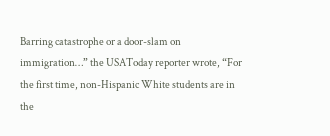Barring catastrophe or a door-slam on immigration…” the USAToday reporter wrote, “For the first time, non-Hispanic White students are in the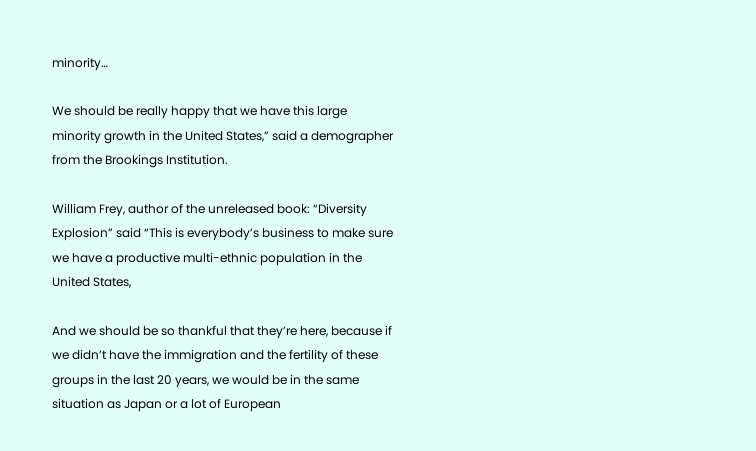minority…

We should be really happy that we have this large minority growth in the United States,” said a demographer from the Brookings Institution.

William Frey, author of the unreleased book: “Diversity Explosion” said “This is everybody’s business to make sure we have a productive multi-ethnic population in the United States,

And we should be so thankful that they’re here, because if we didn’t have the immigration and the fertility of these groups in the last 20 years, we would be in the same situation as Japan or a lot of European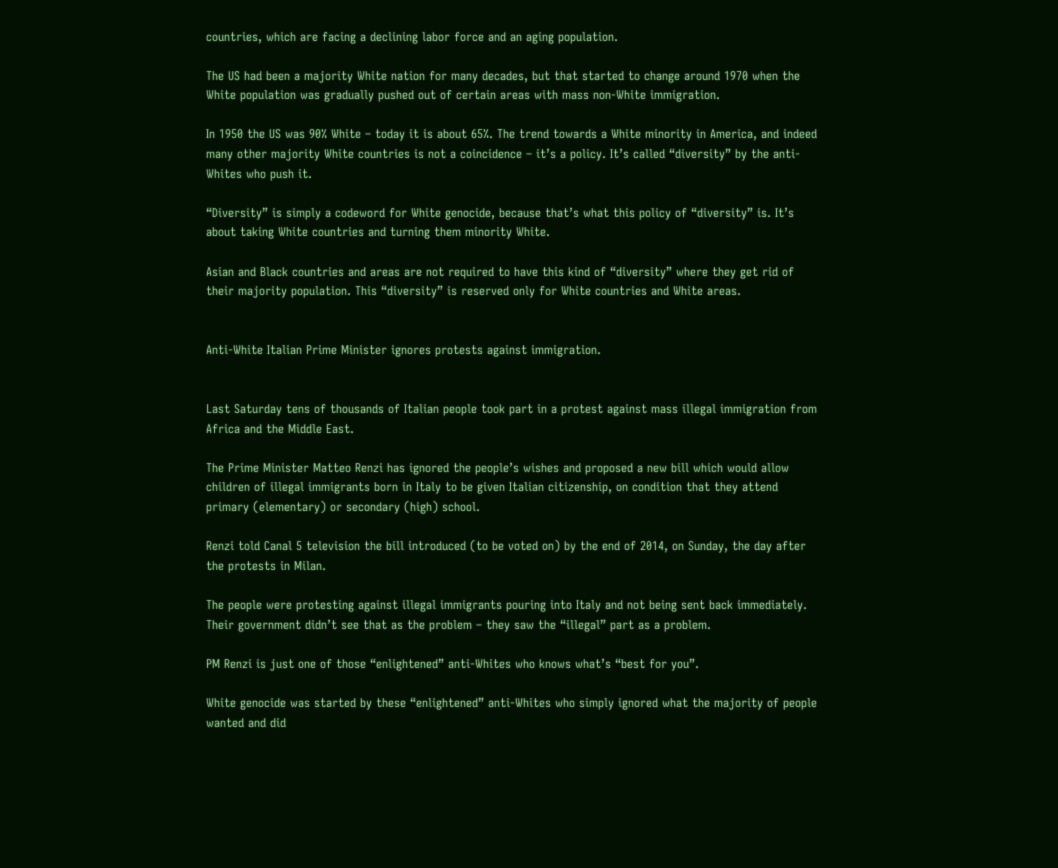countries, which are facing a declining labor force and an aging population.

The US had been a majority White nation for many decades, but that started to change around 1970 when the White population was gradually pushed out of certain areas with mass non-White immigration.

In 1950 the US was 90% White – today it is about 65%. The trend towards a White minority in America, and indeed many other majority White countries is not a coincidence – it’s a policy. It’s called “diversity” by the anti-Whites who push it.

“Diversity” is simply a codeword for White genocide, because that’s what this policy of “diversity” is. It’s about taking White countries and turning them minority White.

Asian and Black countries and areas are not required to have this kind of “diversity” where they get rid of their majority population. This “diversity” is reserved only for White countries and White areas.


Anti-White Italian Prime Minister ignores protests against immigration.


Last Saturday tens of thousands of Italian people took part in a protest against mass illegal immigration from Africa and the Middle East.

The Prime Minister Matteo Renzi has ignored the people’s wishes and proposed a new bill which would allow children of illegal immigrants born in Italy to be given Italian citizenship, on condition that they attend primary (elementary) or secondary (high) school.

Renzi told Canal 5 television the bill introduced (to be voted on) by the end of 2014, on Sunday, the day after the protests in Milan.

The people were protesting against illegal immigrants pouring into Italy and not being sent back immediately. Their government didn’t see that as the problem – they saw the “illegal” part as a problem.

PM Renzi is just one of those “enlightened” anti-Whites who knows what’s “best for you”.

White genocide was started by these “enlightened” anti-Whites who simply ignored what the majority of people wanted and did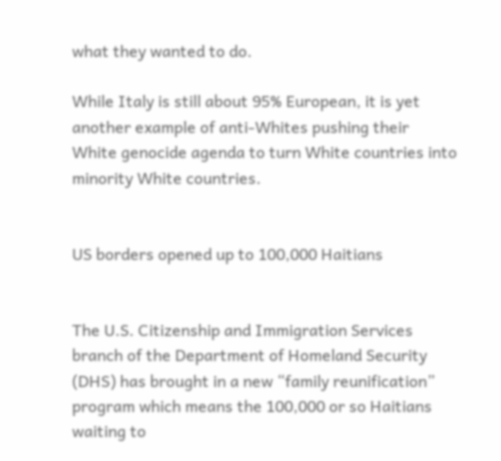what they wanted to do.

While Italy is still about 95% European, it is yet another example of anti-Whites pushing their White genocide agenda to turn White countries into minority White countries.


US borders opened up to 100,000 Haitians


The U.S. Citizenship and Immigration Services branch of the Department of Homeland Security (DHS) has brought in a new “family reunification” program which means the 100,000 or so Haitians waiting to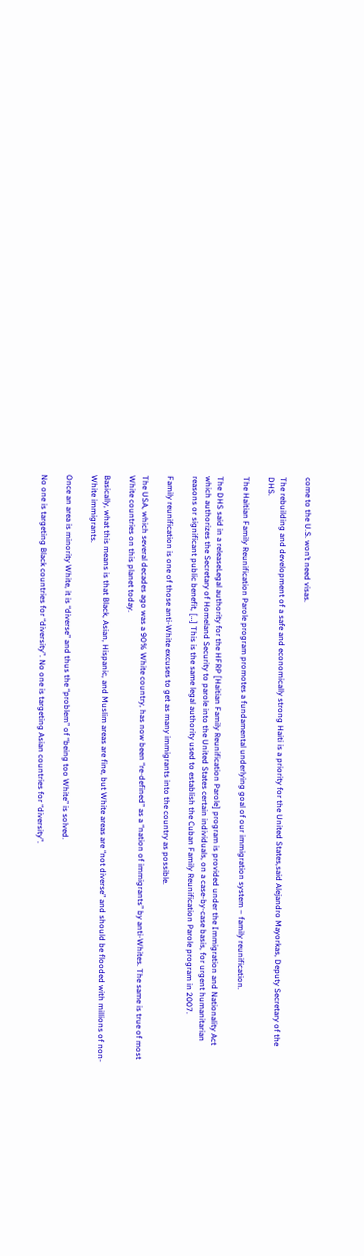come to the U.S. won’t need visas.

The rebuilding and development of a safe and economically strong Haiti is a priority for the United States,said Alejandro Mayorkas, Deputy Secretary of the DHS.

The Haitian Family Reunification Parole program promotes a fundamental underlying goal of our immigration system – family reunification.

The DHS said in a releaseLegal authority for the HFRP [Haitian Family Reunification Parole] program is provided under the Immigration and Nationality Act which authorizes the Secretary of Homeland Security to parole into the United States certain individuals, on a case-by-case basis, for urgent humanitarian reasons or significant public benefit, […] This is the same legal authority used to establish the Cuban Family Reunification Parole program in 2007.

Family reunification is one of those anti-White excuses to get as many immigrants into the country as possible.

The USA, which several decades ago was a 90% White country, has now been “re-defined” as a “nation of immigrants” by anti-Whites. The same is true of most White countries on this planet today.

Basically, what this means is that Black, Asian, Hispanic, and Muslim areas are fine, but White areas are “not diverse” and should be flooded with millions of non-White immigrants.

Once an area is minority White, it is “diverse” and thus the “problem” of “being too White” is solved.

No one is targeting Black countries for “diversity”. No one is targeting Asian countries for “diversity”.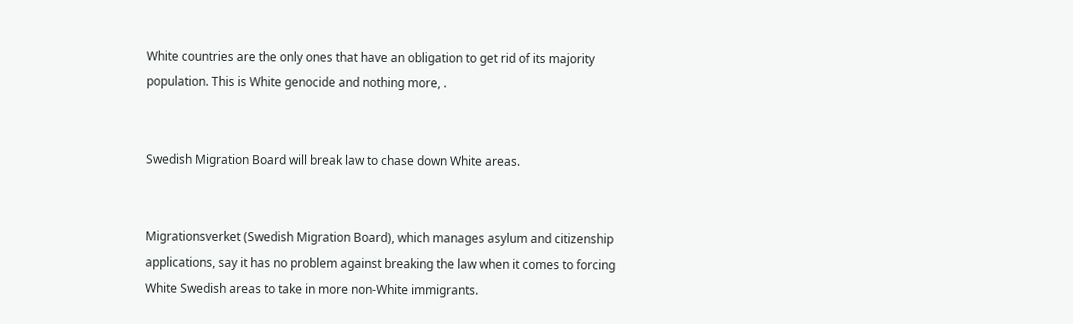White countries are the only ones that have an obligation to get rid of its majority population. This is White genocide and nothing more, .


Swedish Migration Board will break law to chase down White areas.


Migrationsverket (Swedish Migration Board), which manages asylum and citizenship applications, say it has no problem against breaking the law when it comes to forcing White Swedish areas to take in more non-White immigrants.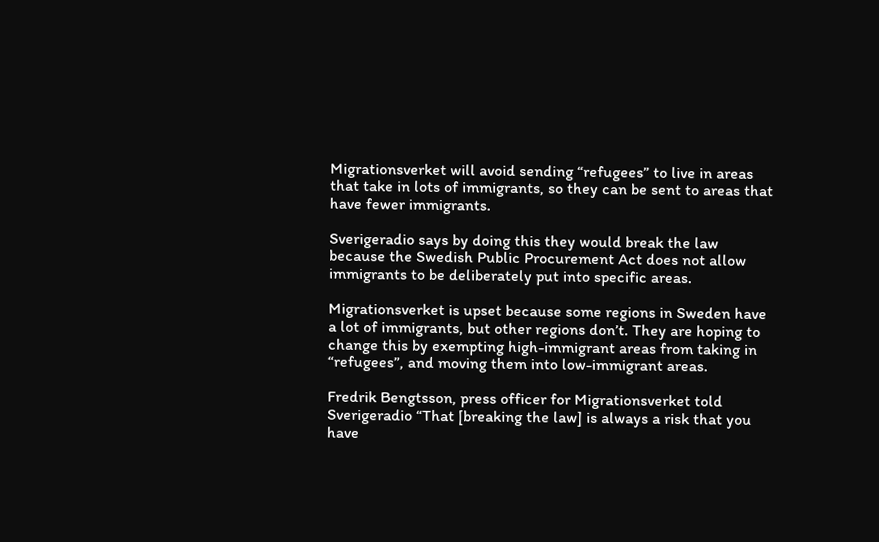Migrationsverket will avoid sending “refugees” to live in areas that take in lots of immigrants, so they can be sent to areas that have fewer immigrants.

Sverigeradio says by doing this they would break the law because the Swedish Public Procurement Act does not allow immigrants to be deliberately put into specific areas.

Migrationsverket is upset because some regions in Sweden have a lot of immigrants, but other regions don’t. They are hoping to change this by exempting high-immigrant areas from taking in “refugees”, and moving them into low-immigrant areas.

Fredrik Bengtsson, press officer for Migrationsverket told Sverigeradio “That [breaking the law] is always a risk that you have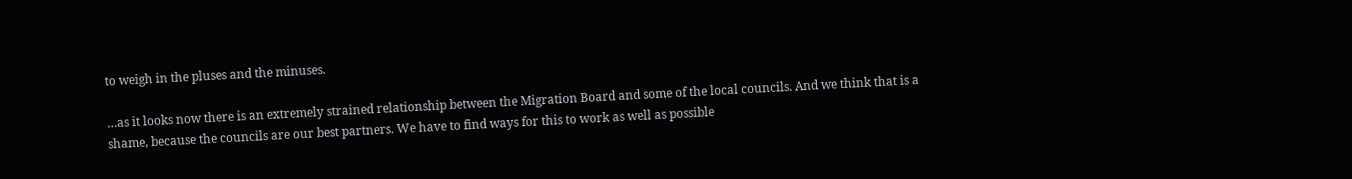to weigh in the pluses and the minuses.

…as it looks now there is an extremely strained relationship between the Migration Board and some of the local councils. And we think that is a shame, because the councils are our best partners. We have to find ways for this to work as well as possible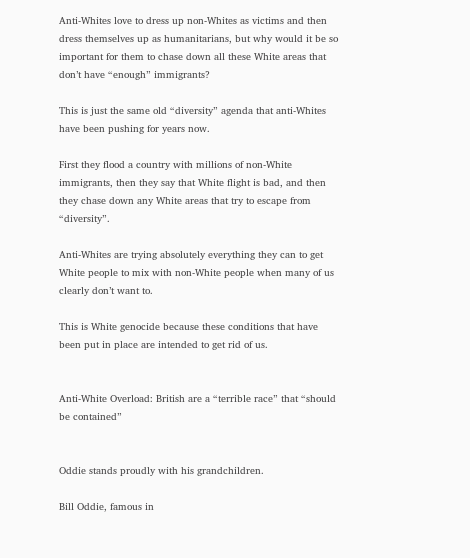Anti-Whites love to dress up non-Whites as victims and then dress themselves up as humanitarians, but why would it be so important for them to chase down all these White areas that don’t have “enough” immigrants?

This is just the same old “diversity” agenda that anti-Whites have been pushing for years now.

First they flood a country with millions of non-White immigrants, then they say that White flight is bad, and then they chase down any White areas that try to escape from “diversity”.

Anti-Whites are trying absolutely everything they can to get White people to mix with non-White people when many of us clearly don’t want to.

This is White genocide because these conditions that have been put in place are intended to get rid of us.


Anti-White Overload: British are a “terrible race” that “should be contained”


Oddie stands proudly with his grandchildren.

Bill Oddie, famous in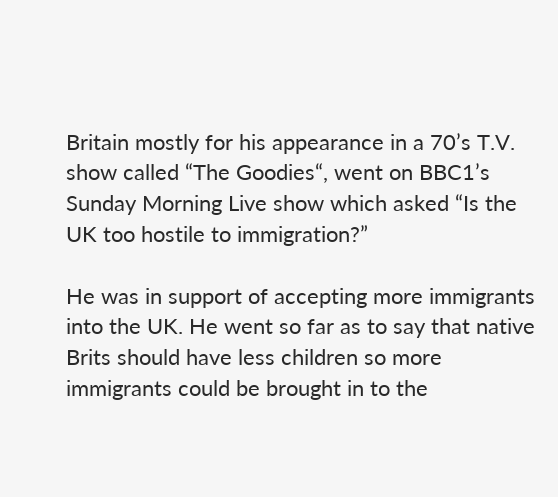Britain mostly for his appearance in a 70’s T.V. show called “The Goodies“, went on BBC1’s Sunday Morning Live show which asked “Is the UK too hostile to immigration?”

He was in support of accepting more immigrants into the UK. He went so far as to say that native Brits should have less children so more immigrants could be brought in to the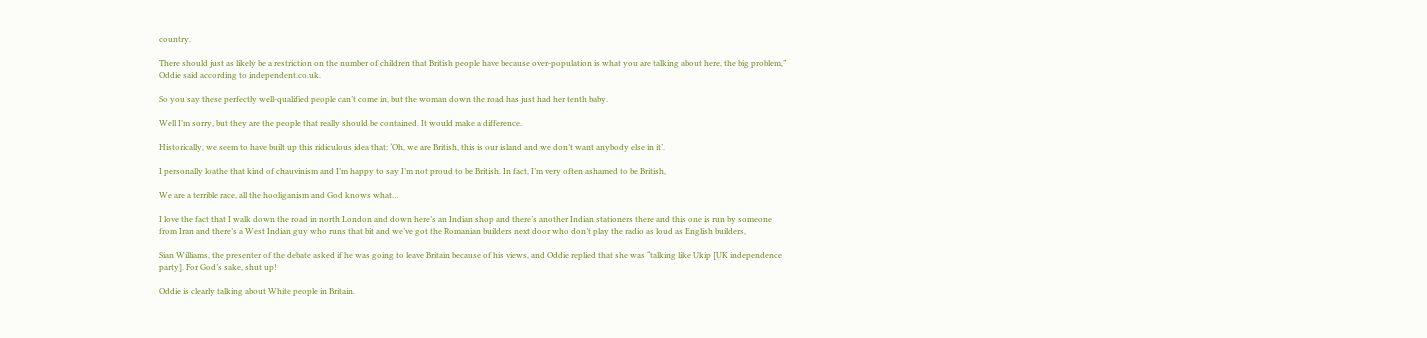country.

There should just as likely be a restriction on the number of children that British people have because over-population is what you are talking about here, the big problem,” Oddie said according to independent.co.uk.

So you say these perfectly well-qualified people can’t come in, but the woman down the road has just had her tenth baby.

Well I’m sorry, but they are the people that really should be contained. It would make a difference.

Historically, we seem to have built up this ridiculous idea that: ‘Oh, we are British, this is our island and we don’t want anybody else in it’.

I personally loathe that kind of chauvinism and I’m happy to say I’m not proud to be British. In fact, I’m very often ashamed to be British,

We are a terrible race, all the hooliganism and God knows what…

I love the fact that I walk down the road in north London and down here’s an Indian shop and there’s another Indian stationers there and this one is run by someone from Iran and there’s a West Indian guy who runs that bit and we’ve got the Romanian builders next door who don’t play the radio as loud as English builders,

Sian Williams, the presenter of the debate asked if he was going to leave Britain because of his views, and Oddie replied that she was “talking like Ukip [UK independence party]. For God’s sake, shut up!

Oddie is clearly talking about White people in Britain.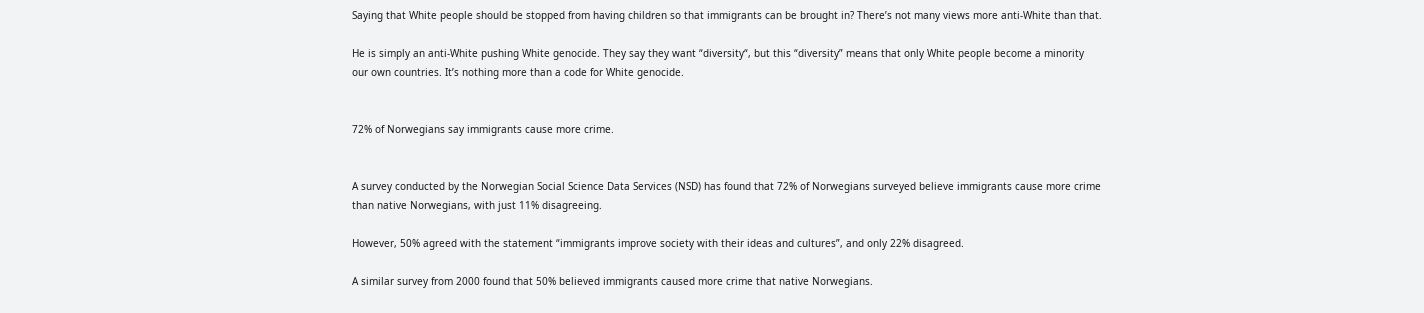Saying that White people should be stopped from having children so that immigrants can be brought in? There’s not many views more anti-White than that.

He is simply an anti-White pushing White genocide. They say they want “diversity“, but this “diversity” means that only White people become a minority our own countries. It’s nothing more than a code for White genocide.


72% of Norwegians say immigrants cause more crime.


A survey conducted by the Norwegian Social Science Data Services (NSD) has found that 72% of Norwegians surveyed believe immigrants cause more crime than native Norwegians, with just 11% disagreeing.

However, 50% agreed with the statement “immigrants improve society with their ideas and cultures”, and only 22% disagreed.

A similar survey from 2000 found that 50% believed immigrants caused more crime that native Norwegians.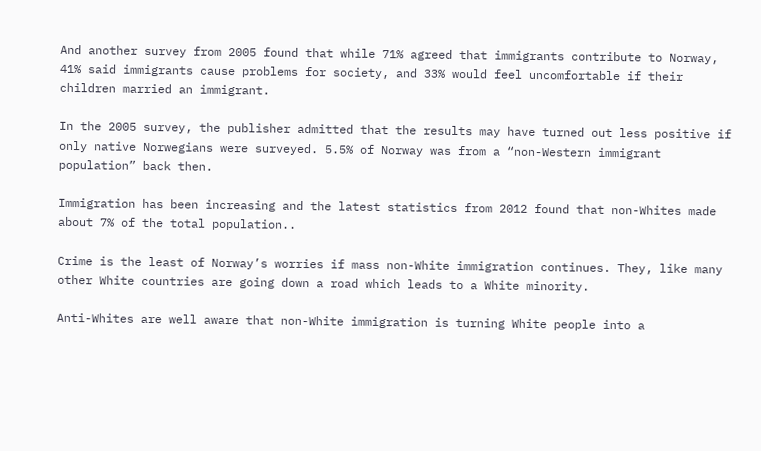And another survey from 2005 found that while 71% agreed that immigrants contribute to Norway, 41% said immigrants cause problems for society, and 33% would feel uncomfortable if their children married an immigrant.

In the 2005 survey, the publisher admitted that the results may have turned out less positive if only native Norwegians were surveyed. 5.5% of Norway was from a “non-Western immigrant population” back then.

Immigration has been increasing and the latest statistics from 2012 found that non-Whites made about 7% of the total population..

Crime is the least of Norway’s worries if mass non-White immigration continues. They, like many other White countries are going down a road which leads to a White minority.

Anti-Whites are well aware that non-White immigration is turning White people into a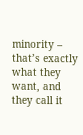minority – that’s exactly what they want, and they call it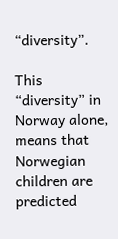“diversity”.

This “diversity” in Norway alone, means that Norwegian children are predicted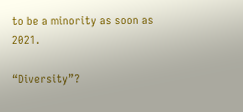to be a minority as soon as 2021.

“Diversity”?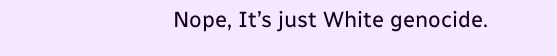Nope, It’s just White genocide.